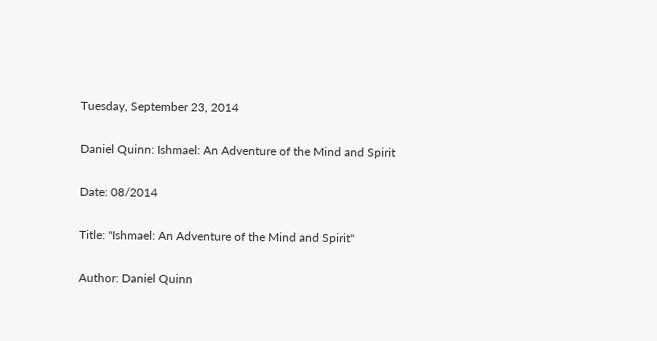Tuesday, September 23, 2014

Daniel Quinn: Ishmael: An Adventure of the Mind and Spirit

Date: 08/2014

Title: "Ishmael: An Adventure of the Mind and Spirit"

Author: Daniel Quinn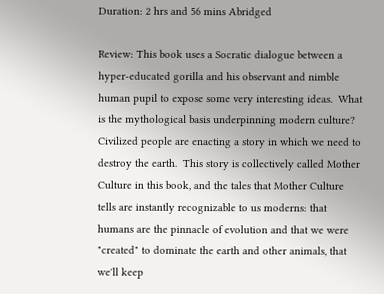Duration: 2 hrs and 56 mins Abridged

Review: This book uses a Socratic dialogue between a hyper-educated gorilla and his observant and nimble  human pupil to expose some very interesting ideas.  What is the mythological basis underpinning modern culture? Civilized people are enacting a story in which we need to destroy the earth.  This story is collectively called Mother Culture in this book, and the tales that Mother Culture tells are instantly recognizable to us moderns: that humans are the pinnacle of evolution and that we were "created" to dominate the earth and other animals, that we'll keep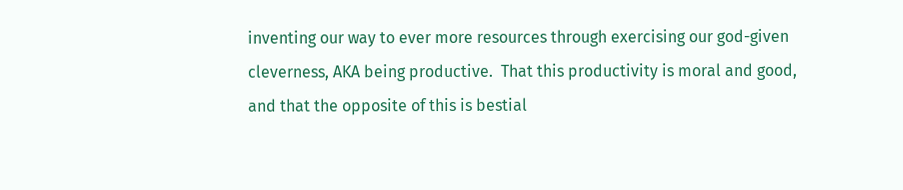inventing our way to ever more resources through exercising our god-given cleverness, AKA being productive.  That this productivity is moral and good, and that the opposite of this is bestial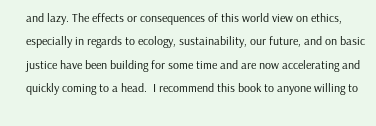and lazy. The effects or consequences of this world view on ethics, especially in regards to ecology, sustainability, our future, and on basic justice have been building for some time and are now accelerating and quickly coming to a head.  I recommend this book to anyone willing to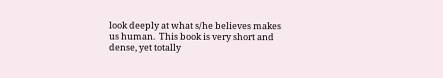look deeply at what s/he believes makes us human.  This book is very short and dense, yet totally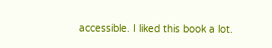accessible. I liked this book a lot.